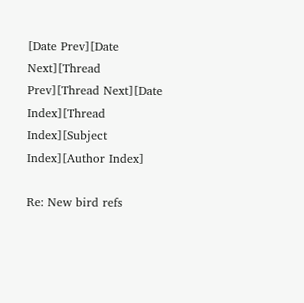[Date Prev][Date Next][Thread Prev][Thread Next][Date Index][Thread Index][Subject Index][Author Index]

Re: New bird refs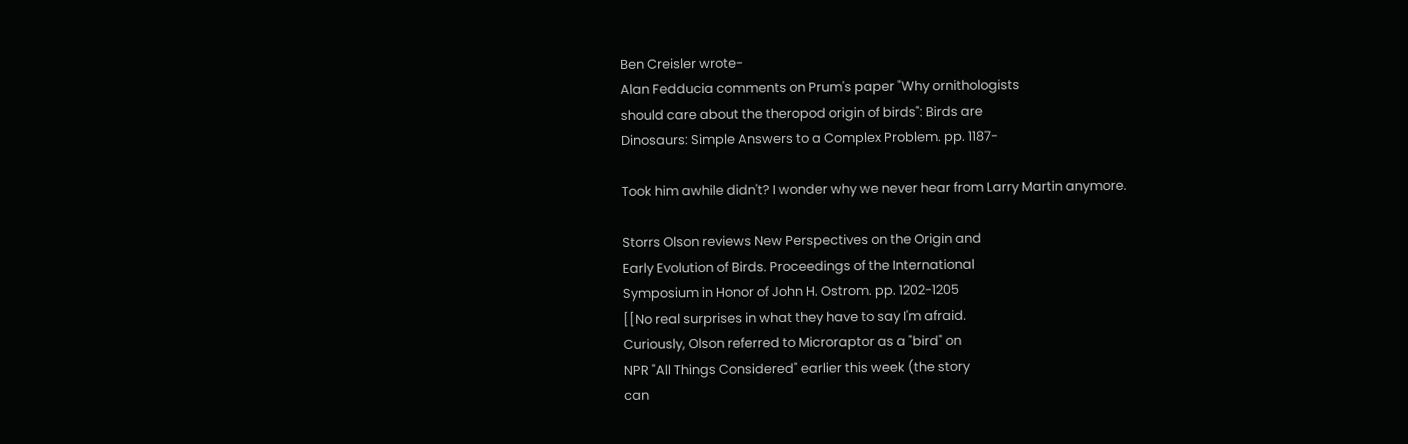Ben Creisler wrote-
Alan Fedducia comments on Prum's paper "Why ornithologists
should care about the theropod origin of birds": Birds are
Dinosaurs: Simple Answers to a Complex Problem. pp. 1187-

Took him awhile didn't? I wonder why we never hear from Larry Martin anymore.

Storrs Olson reviews New Perspectives on the Origin and
Early Evolution of Birds. Proceedings of the International
Symposium in Honor of John H. Ostrom. pp. 1202-1205
[[No real surprises in what they have to say I'm afraid.
Curiously, Olson referred to Microraptor as a "bird" on
NPR "All Things Considered" earlier this week (the story
can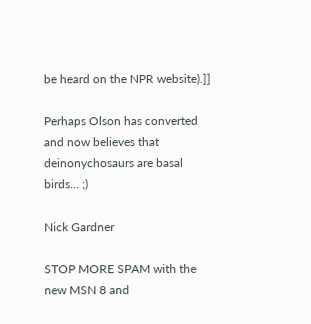be heard on the NPR website).]]

Perhaps Olson has converted and now believes that deinonychosaurs are basal birds... ;)

Nick Gardner

STOP MORE SPAM with the new MSN 8 and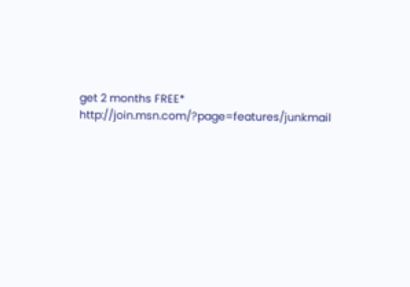get 2 months FREE* http://join.msn.com/?page=features/junkmail